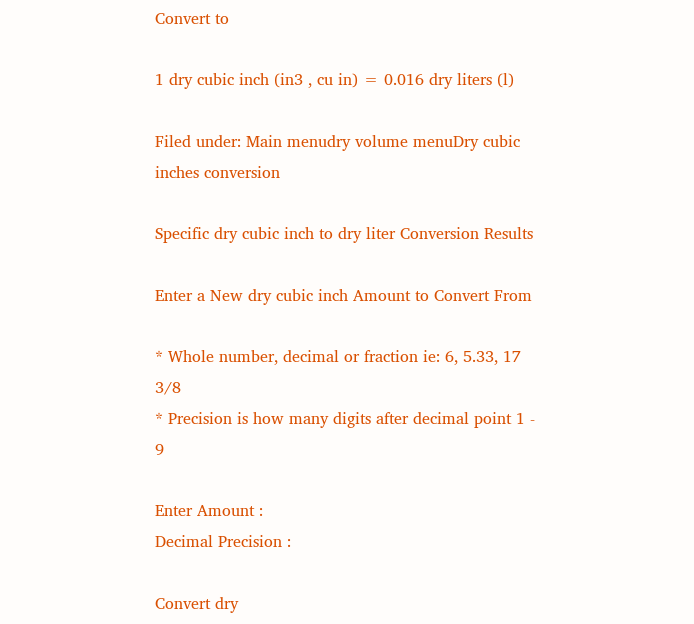Convert to

1 dry cubic inch (in3 , cu in) = 0.016 dry liters (l)

Filed under: Main menudry volume menuDry cubic inches conversion

Specific dry cubic inch to dry liter Conversion Results

Enter a New dry cubic inch Amount to Convert From

* Whole number, decimal or fraction ie: 6, 5.33, 17 3/8
* Precision is how many digits after decimal point 1 - 9

Enter Amount :
Decimal Precision :

Convert dry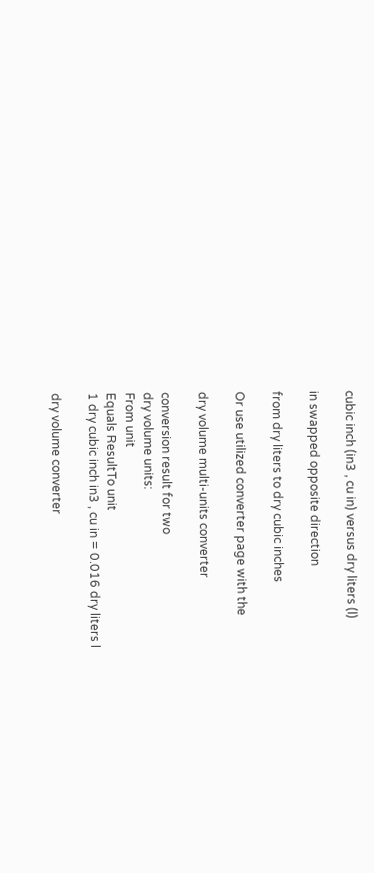cubic inch (in3 , cu in) versus dry liters (l)

in swapped opposite direction

from dry liters to dry cubic inches

Or use utilized converter page with the

dry volume multi-units converter

conversion result for two
dry volume units:
From unit
Equals ResultTo unit
1 dry cubic inch in3 , cu in = 0.016 dry liters l

dry volume converter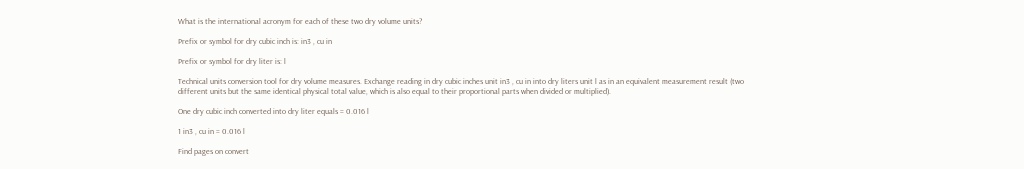What is the international acronym for each of these two dry volume units?

Prefix or symbol for dry cubic inch is: in3 , cu in

Prefix or symbol for dry liter is: l

Technical units conversion tool for dry volume measures. Exchange reading in dry cubic inches unit in3 , cu in into dry liters unit l as in an equivalent measurement result (two different units but the same identical physical total value, which is also equal to their proportional parts when divided or multiplied).

One dry cubic inch converted into dry liter equals = 0.016 l

1 in3 , cu in = 0.016 l

Find pages on convert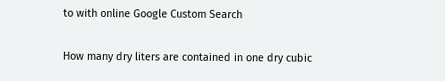to with online Google Custom Search

How many dry liters are contained in one dry cubic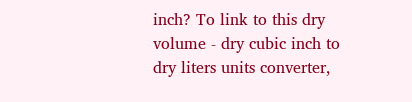inch? To link to this dry volume - dry cubic inch to dry liters units converter,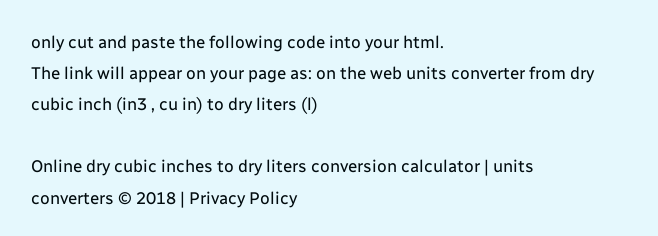only cut and paste the following code into your html.
The link will appear on your page as: on the web units converter from dry cubic inch (in3 , cu in) to dry liters (l)

Online dry cubic inches to dry liters conversion calculator | units converters © 2018 | Privacy Policy